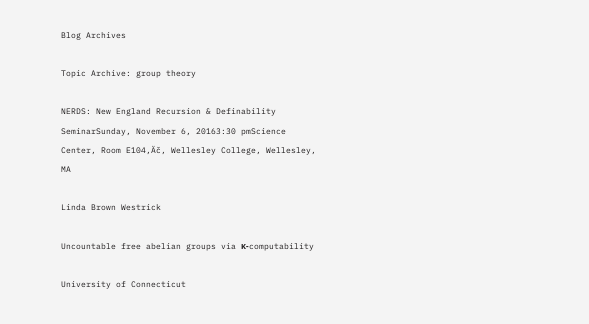Blog Archives

Topic Archive: group theory

NERDS: New England Recursion & Definability SeminarSunday, November 6, 20163:30 pmScience Center, Room E104‚Äč, Wellesley College, Wellesley, MA

Linda Brown Westrick

Uncountable free abelian groups via κ-computability

University of Connecticut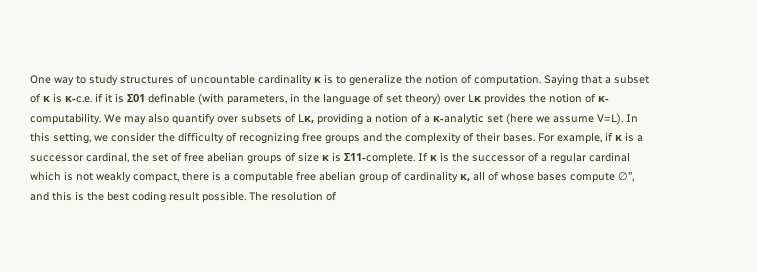One way to study structures of uncountable cardinality κ is to generalize the notion of computation. Saying that a subset of κ is κ-c.e. if it is Σ01 definable (with parameters, in the language of set theory) over Lκ provides the notion of κ-computability. We may also quantify over subsets of Lκ, providing a notion of a κ-analytic set (here we assume V=L). In this setting, we consider the difficulty of recognizing free groups and the complexity of their bases. For example, if κ is a successor cardinal, the set of free abelian groups of size κ is Σ11-complete. If κ is the successor of a regular cardinal which is not weakly compact, there is a computable free abelian group of cardinality κ, all of whose bases compute ∅”, and this is the best coding result possible. The resolution of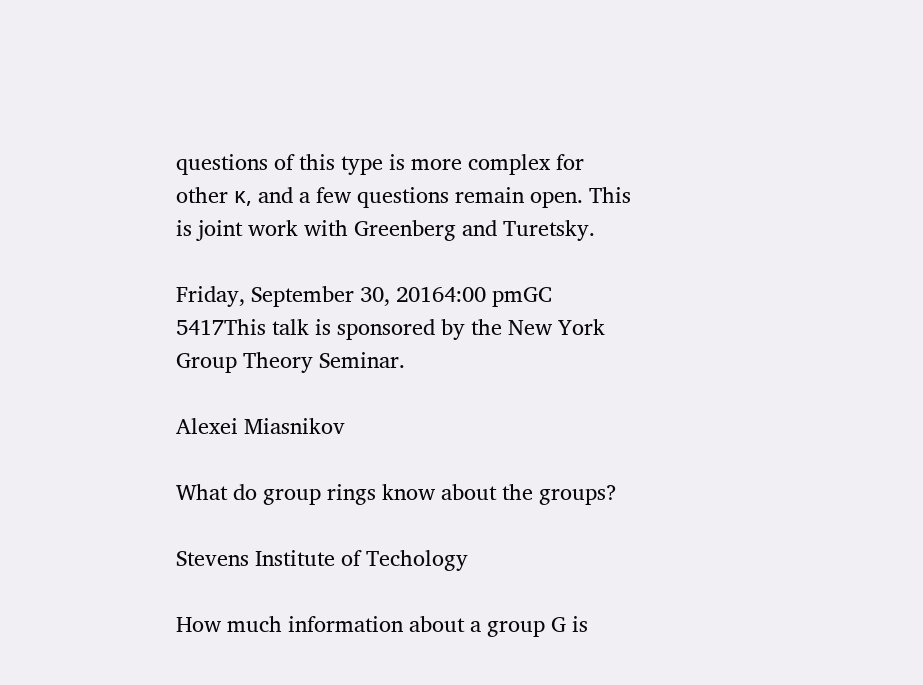questions of this type is more complex for other κ, and a few questions remain open. This is joint work with Greenberg and Turetsky.

Friday, September 30, 20164:00 pmGC 5417This talk is sponsored by the New York Group Theory Seminar.

Alexei Miasnikov

What do group rings know about the groups?

Stevens Institute of Techology

How much information about a group G is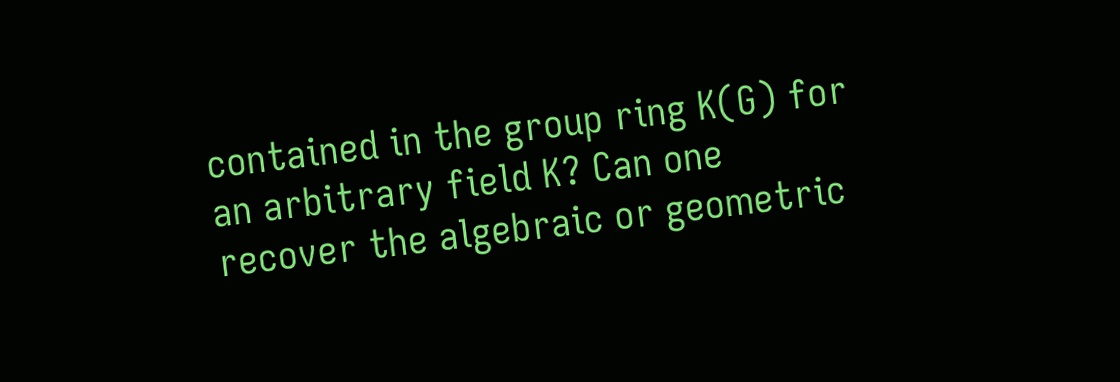contained in the group ring K(G) for an arbitrary field K? Can one recover the algebraic or geometric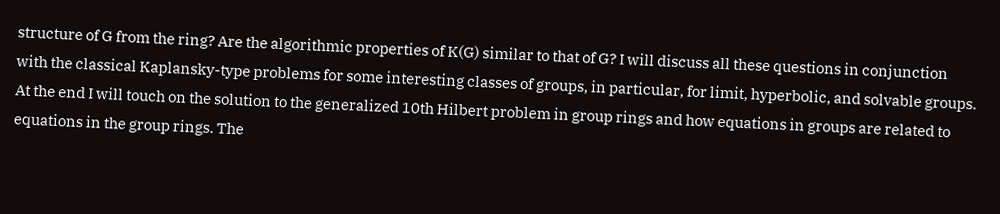structure of G from the ring? Are the algorithmic properties of K(G) similar to that of G? I will discuss all these questions in conjunction with the classical Kaplansky-type problems for some interesting classes of groups, in particular, for limit, hyperbolic, and solvable groups. At the end I will touch on the solution to the generalized 10th Hilbert problem in group rings and how equations in groups are related to equations in the group rings. The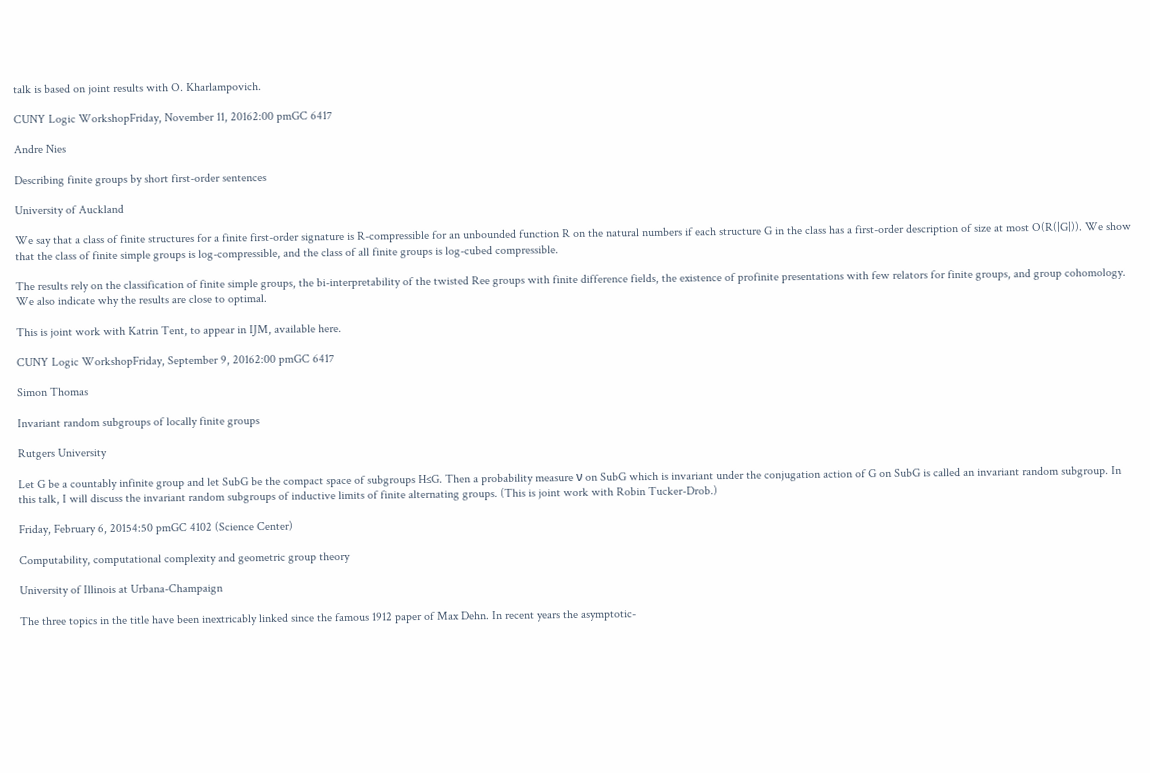talk is based on joint results with O. Kharlampovich.

CUNY Logic WorkshopFriday, November 11, 20162:00 pmGC 6417

Andre Nies

Describing finite groups by short first-order sentences

University of Auckland

We say that a class of finite structures for a finite first-order signature is R-compressible for an unbounded function R on the natural numbers if each structure G in the class has a first-order description of size at most O(R(|G|)). We show that the class of finite simple groups is log-compressible, and the class of all finite groups is log-cubed compressible.

The results rely on the classification of finite simple groups, the bi-interpretability of the twisted Ree groups with finite difference fields, the existence of profinite presentations with few relators for finite groups, and group cohomology. We also indicate why the results are close to optimal.

This is joint work with Katrin Tent, to appear in IJM, available here.

CUNY Logic WorkshopFriday, September 9, 20162:00 pmGC 6417

Simon Thomas

Invariant random subgroups of locally finite groups

Rutgers University

Let G be a countably infinite group and let SubG be the compact space of subgroups H≤G. Then a probability measure ν on SubG which is invariant under the conjugation action of G on SubG is called an invariant random subgroup. In this talk, I will discuss the invariant random subgroups of inductive limits of finite alternating groups. (This is joint work with Robin Tucker-Drob.)

Friday, February 6, 20154:50 pmGC 4102 (Science Center)

Computability, computational complexity and geometric group theory

University of Illinois at Urbana-Champaign

The three topics in the title have been inextricably linked since the famous 1912 paper of Max Dehn. In recent years the asymptotic-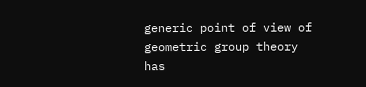generic point of view of geometric group theory has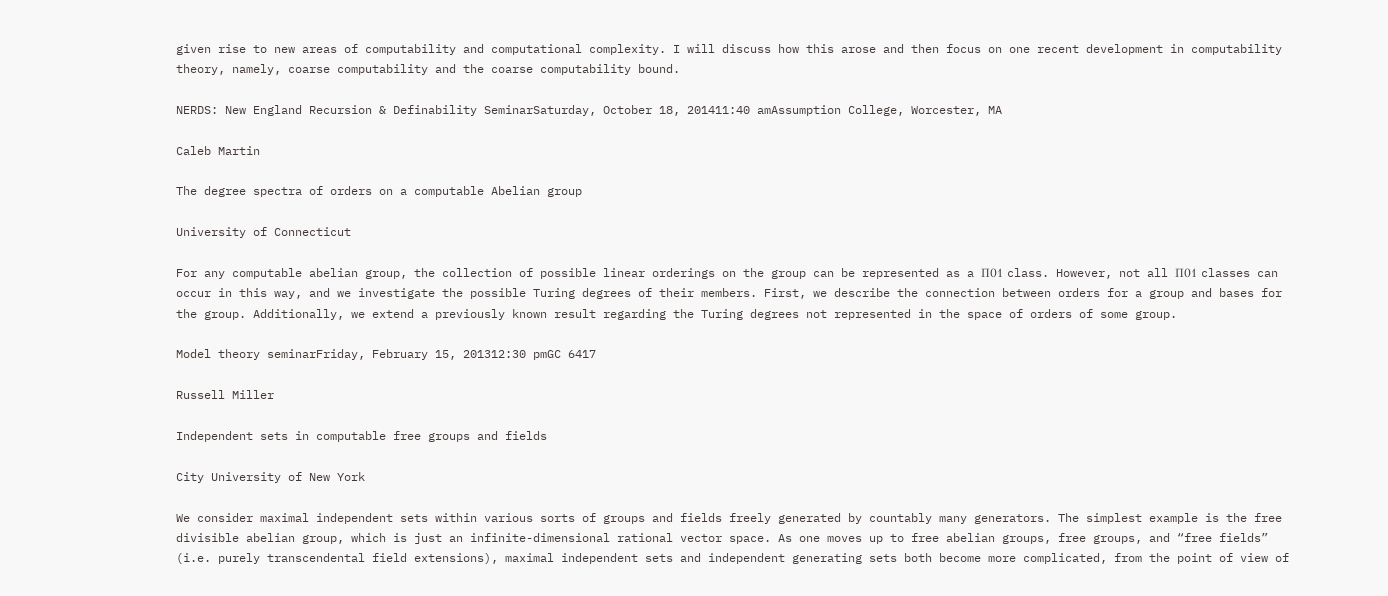given rise to new areas of computability and computational complexity. I will discuss how this arose and then focus on one recent development in computability theory, namely, coarse computability and the coarse computability bound.

NERDS: New England Recursion & Definability SeminarSaturday, October 18, 201411:40 amAssumption College, Worcester, MA

Caleb Martin

The degree spectra of orders on a computable Abelian group

University of Connecticut

For any computable abelian group, the collection of possible linear orderings on the group can be represented as a Π01 class. However, not all Π01 classes can occur in this way, and we investigate the possible Turing degrees of their members. First, we describe the connection between orders for a group and bases for the group. Additionally, we extend a previously known result regarding the Turing degrees not represented in the space of orders of some group.

Model theory seminarFriday, February 15, 201312:30 pmGC 6417

Russell Miller

Independent sets in computable free groups and fields

City University of New York

We consider maximal independent sets within various sorts of groups and fields freely generated by countably many generators. The simplest example is the free divisible abelian group, which is just an infinite-dimensional rational vector space. As one moves up to free abelian groups, free groups, and “free fields” (i.e. purely transcendental field extensions), maximal independent sets and independent generating sets both become more complicated, from the point of view of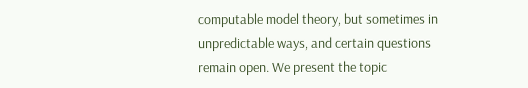computable model theory, but sometimes in unpredictable ways, and certain questions remain open. We present the topic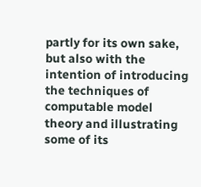partly for its own sake, but also with the intention of introducing the techniques of computable model theory and illustrating some of its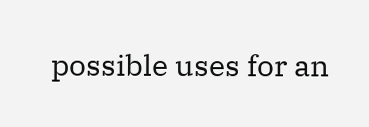possible uses for an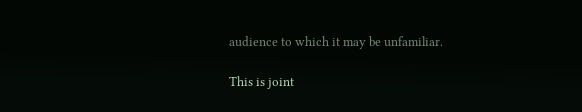audience to which it may be unfamiliar.

This is joint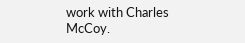work with Charles McCoy.